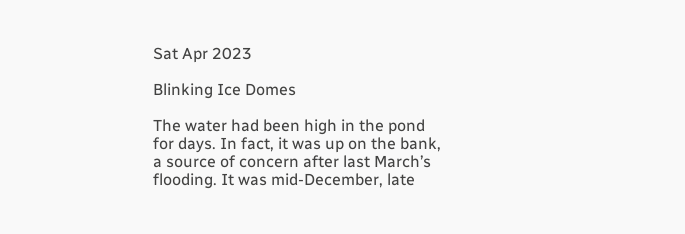Sat Apr 2023

Blinking Ice Domes

The water had been high in the pond for days. In fact, it was up on the bank, a source of concern after last March’s flooding. It was mid-December, late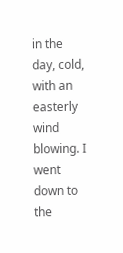in the day, cold, with an easterly wind blowing. I went down to the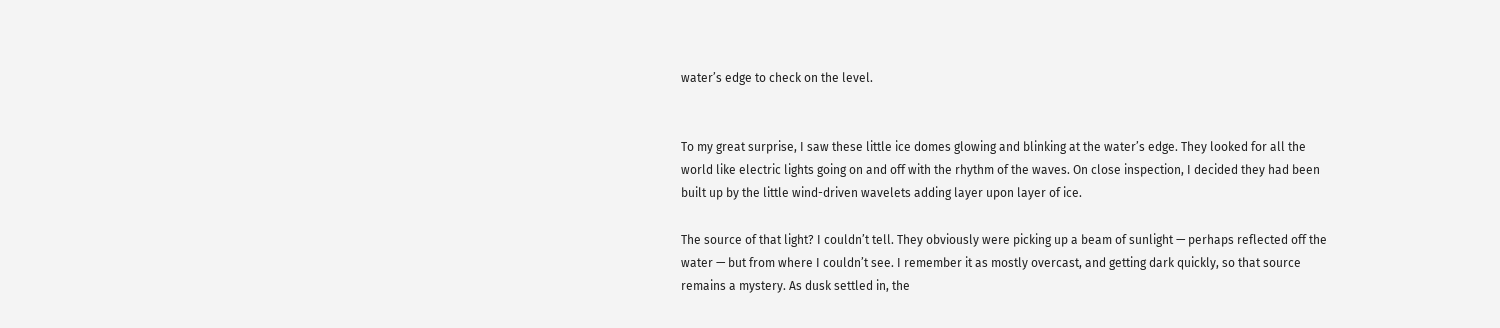water’s edge to check on the level.


To my great surprise, I saw these little ice domes glowing and blinking at the water’s edge. They looked for all the world like electric lights going on and off with the rhythm of the waves. On close inspection, I decided they had been built up by the little wind-driven wavelets adding layer upon layer of ice.

The source of that light? I couldn’t tell. They obviously were picking up a beam of sunlight — perhaps reflected off the water — but from where I couldn’t see. I remember it as mostly overcast, and getting dark quickly, so that source remains a mystery. As dusk settled in, the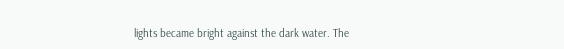lights became bright against the dark water. The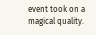event took on a magical quality.